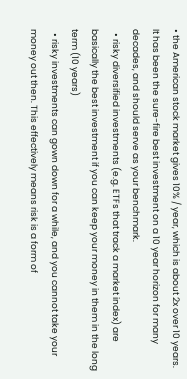• the American stock market gives 10% / year, which is about 2x over 10 years. It has been the sure-fire best investment on a 10 year horizon for many decades, and should serve as your benchmark.
  • risky diversified investments (e.g. ETFs that track a market index) are basically the best investment if you can keep your money in them in the long term (10 years)
  • risky investments can gown down for a while, and you cannot take your money out then. This effectively means risk is a form of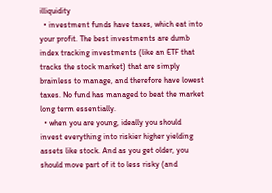illiquidity
  • investment funds have taxes, which eat into your profit. The best investments are dumb index tracking investments (like an ETF that tracks the stock market) that are simply brainless to manage, and therefore have lowest taxes. No fund has managed to beat the market long term essentially.
  • when you are young, ideally you should invest everything into riskier higher yielding assets like stock. And as you get older, you should move part of it to less risky (and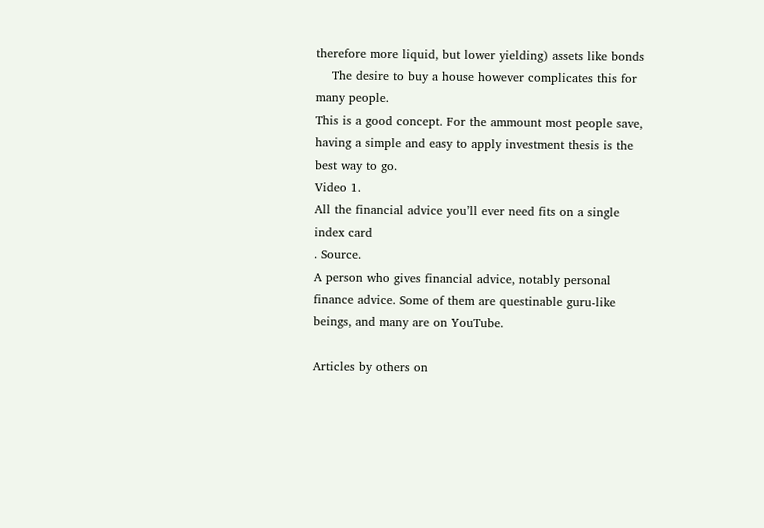therefore more liquid, but lower yielding) assets like bonds
    The desire to buy a house however complicates this for many people.
This is a good concept. For the ammount most people save, having a simple and easy to apply investment thesis is the best way to go.
Video 1.
All the financial advice you’ll ever need fits on a single index card
. Source.
A person who gives financial advice, notably personal finance advice. Some of them are questinable guru-like beings, and many are on YouTube.

Articles by others on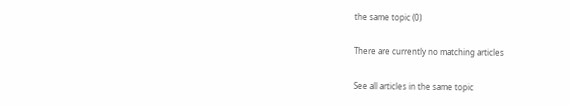the same topic (0)

There are currently no matching articles

See all articles in the same topic